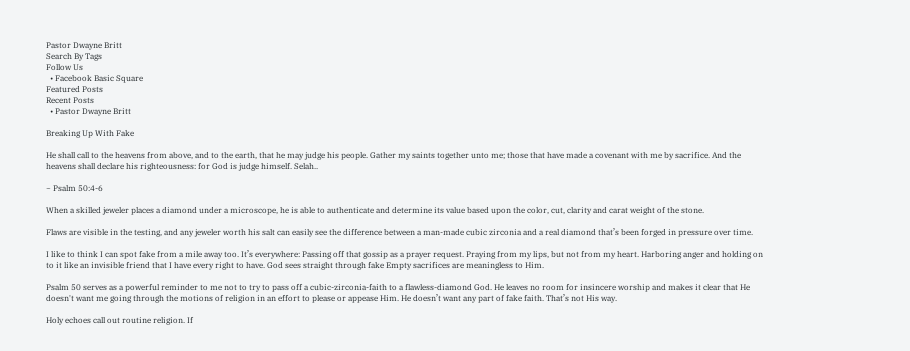Pastor Dwayne Britt
Search By Tags
Follow Us
  • Facebook Basic Square
Featured Posts
Recent Posts
  • Pastor Dwayne Britt

Breaking Up With Fake

He shall call to the heavens from above, and to the earth, that he may judge his people. Gather my saints together unto me; those that have made a covenant with me by sacrifice. And the heavens shall declare his righteousness: for God is judge himself. Selah..

~ Psalm 50:4-6

When a skilled jeweler places a diamond under a microscope, he is able to authenticate and determine its value based upon the color, cut, clarity and carat weight of the stone.

Flaws are visible in the testing, and any jeweler worth his salt can easily see the difference between a man-made cubic zirconia and a real diamond that’s been forged in pressure over time.

I like to think I can spot fake from a mile away too. It’s everywhere: Passing off that gossip as a prayer request. Praying from my lips, but not from my heart. Harboring anger and holding on to it like an invisible friend that I have every right to have. God sees straight through fake Empty sacrifices are meaningless to Him.

Psalm 50 serves as a powerful reminder to me not to try to pass off a cubic-zirconia-faith to a flawless-diamond God. He leaves no room for insincere worship and makes it clear that He doesn't want me going through the motions of religion in an effort to please or appease Him. He doesn’t want any part of fake faith. That’s not His way.

Holy echoes call out routine religion. If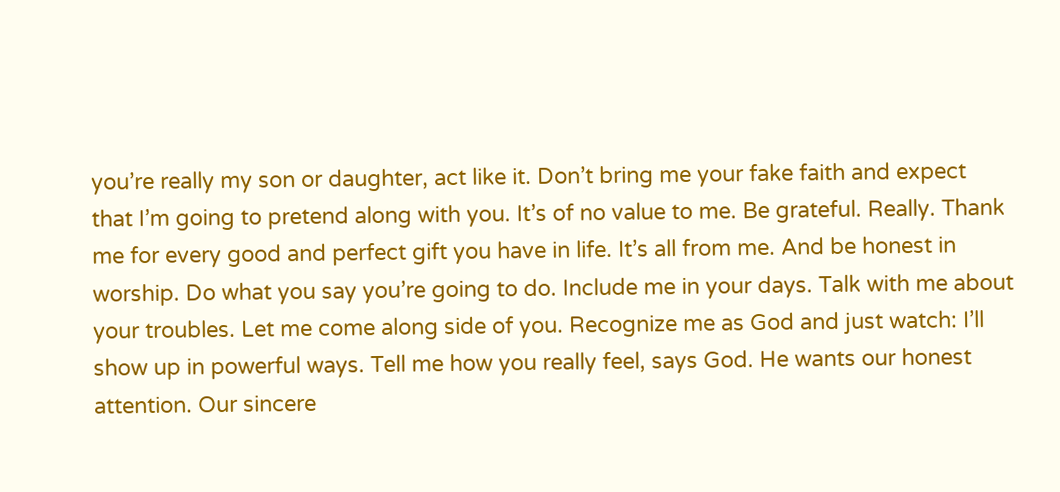you’re really my son or daughter, act like it. Don’t bring me your fake faith and expect that I’m going to pretend along with you. It’s of no value to me. Be grateful. Really. Thank me for every good and perfect gift you have in life. It’s all from me. And be honest in worship. Do what you say you’re going to do. Include me in your days. Talk with me about your troubles. Let me come along side of you. Recognize me as God and just watch: I’ll show up in powerful ways. Tell me how you really feel, says God. He wants our honest attention. Our sincere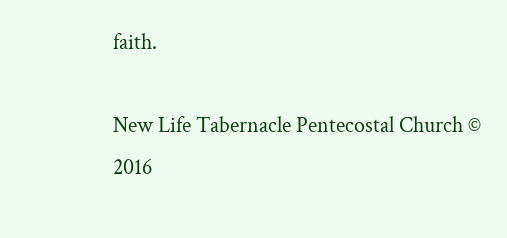faith.

New Life Tabernacle Pentecostal Church © 2016